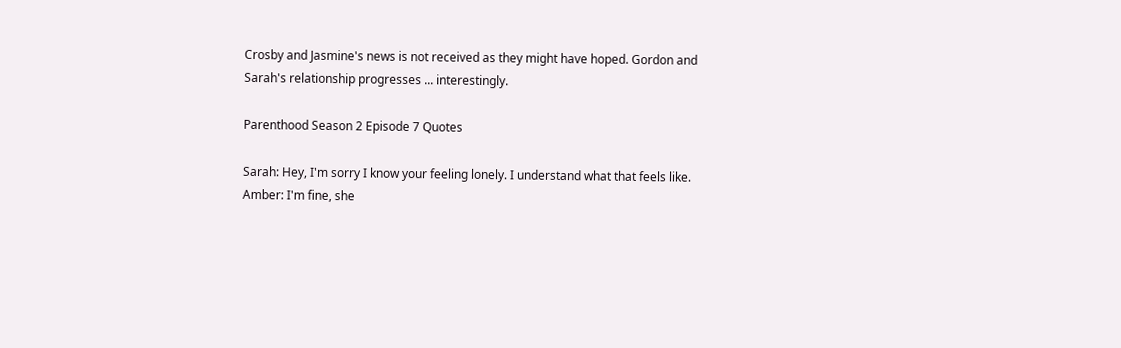Crosby and Jasmine's news is not received as they might have hoped. Gordon and Sarah's relationship progresses ... interestingly.

Parenthood Season 2 Episode 7 Quotes

Sarah: Hey, I'm sorry I know your feeling lonely. I understand what that feels like.
Amber: I'm fine, she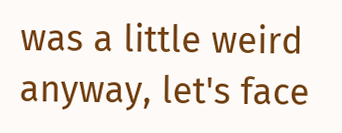was a little weird anyway, let's face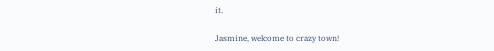it.

Jasmine, welcome to crazy town!